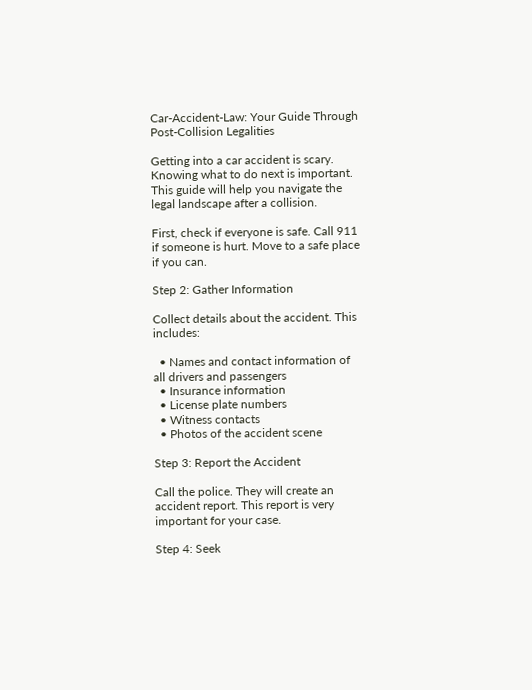Car-Accident-Law: Your Guide Through Post-Collision Legalities

Getting into a car accident is scary. Knowing what to do next is important. This guide will help you navigate the legal landscape after a collision.

First, check if everyone is safe. Call 911 if someone is hurt. Move to a safe place if you can.

Step 2: Gather Information

Collect details about the accident. This includes:

  • Names and contact information of all drivers and passengers
  • Insurance information
  • License plate numbers
  • Witness contacts
  • Photos of the accident scene

Step 3: Report the Accident

Call the police. They will create an accident report. This report is very important for your case.

Step 4: Seek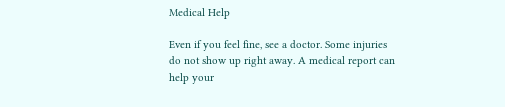Medical Help

Even if you feel fine, see a doctor. Some injuries do not show up right away. A medical report can help your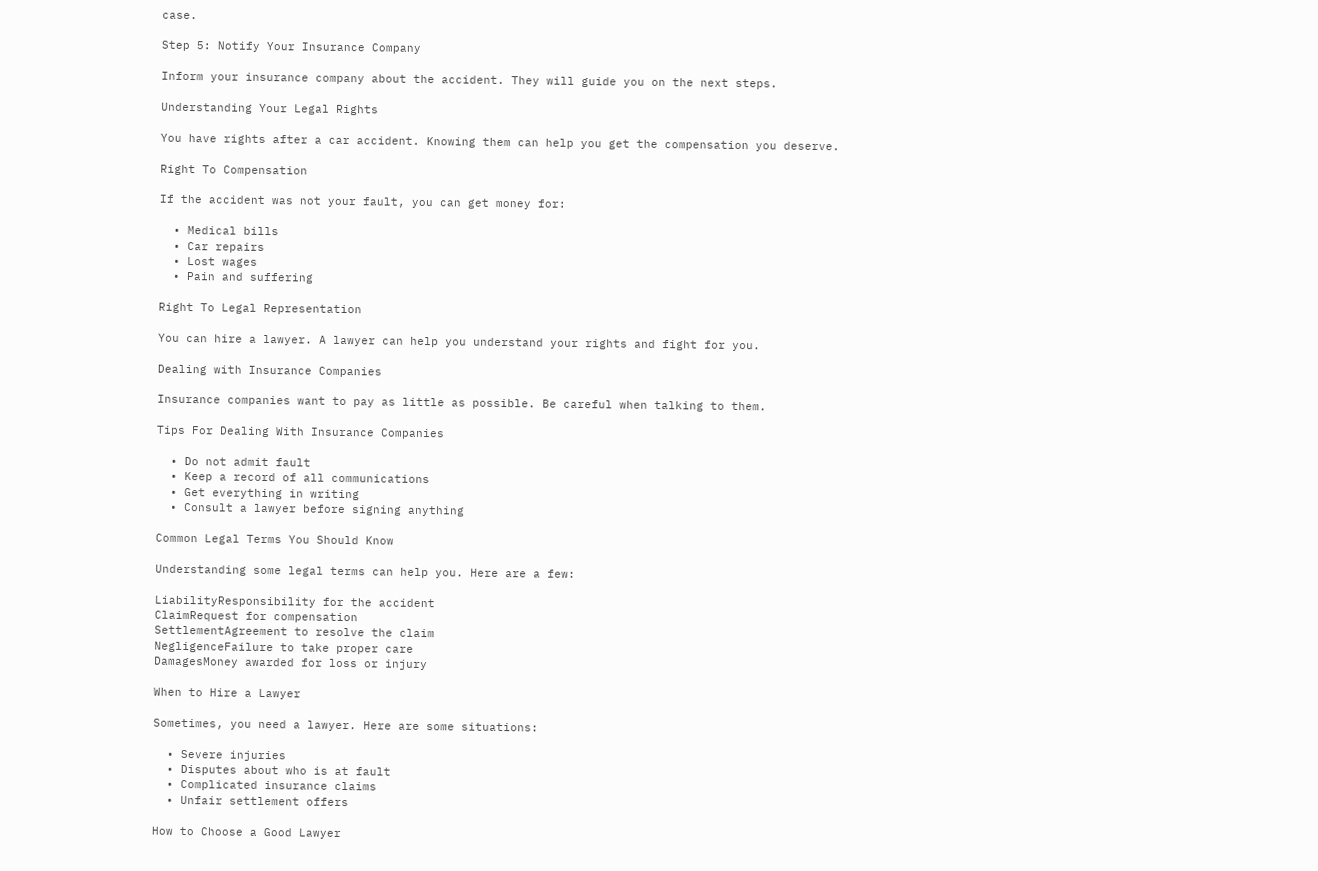case.

Step 5: Notify Your Insurance Company

Inform your insurance company about the accident. They will guide you on the next steps.

Understanding Your Legal Rights

You have rights after a car accident. Knowing them can help you get the compensation you deserve.

Right To Compensation

If the accident was not your fault, you can get money for:

  • Medical bills
  • Car repairs
  • Lost wages
  • Pain and suffering

Right To Legal Representation

You can hire a lawyer. A lawyer can help you understand your rights and fight for you.

Dealing with Insurance Companies

Insurance companies want to pay as little as possible. Be careful when talking to them.

Tips For Dealing With Insurance Companies

  • Do not admit fault
  • Keep a record of all communications
  • Get everything in writing
  • Consult a lawyer before signing anything

Common Legal Terms You Should Know

Understanding some legal terms can help you. Here are a few:

LiabilityResponsibility for the accident
ClaimRequest for compensation
SettlementAgreement to resolve the claim
NegligenceFailure to take proper care
DamagesMoney awarded for loss or injury

When to Hire a Lawyer

Sometimes, you need a lawyer. Here are some situations:

  • Severe injuries
  • Disputes about who is at fault
  • Complicated insurance claims
  • Unfair settlement offers

How to Choose a Good Lawyer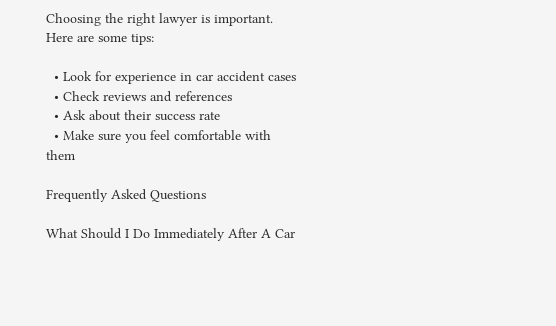Choosing the right lawyer is important. Here are some tips:

  • Look for experience in car accident cases
  • Check reviews and references
  • Ask about their success rate
  • Make sure you feel comfortable with them

Frequently Asked Questions

What Should I Do Immediately After A Car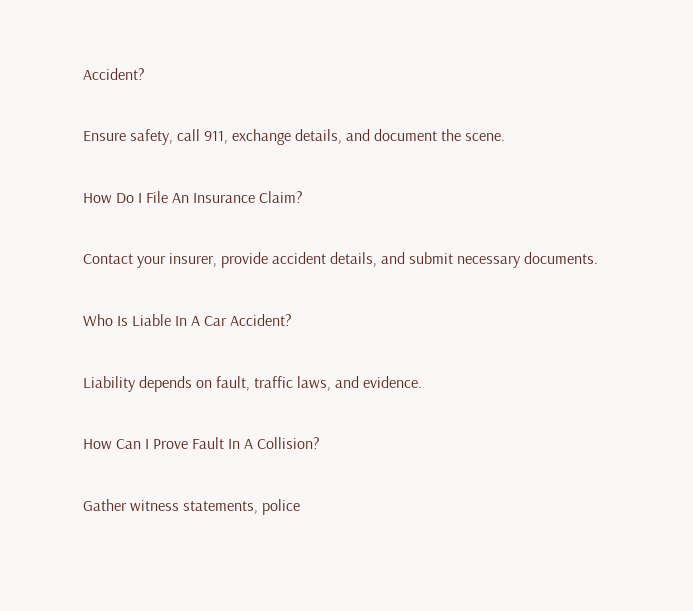Accident?

Ensure safety, call 911, exchange details, and document the scene.

How Do I File An Insurance Claim?

Contact your insurer, provide accident details, and submit necessary documents.

Who Is Liable In A Car Accident?

Liability depends on fault, traffic laws, and evidence.

How Can I Prove Fault In A Collision?

Gather witness statements, police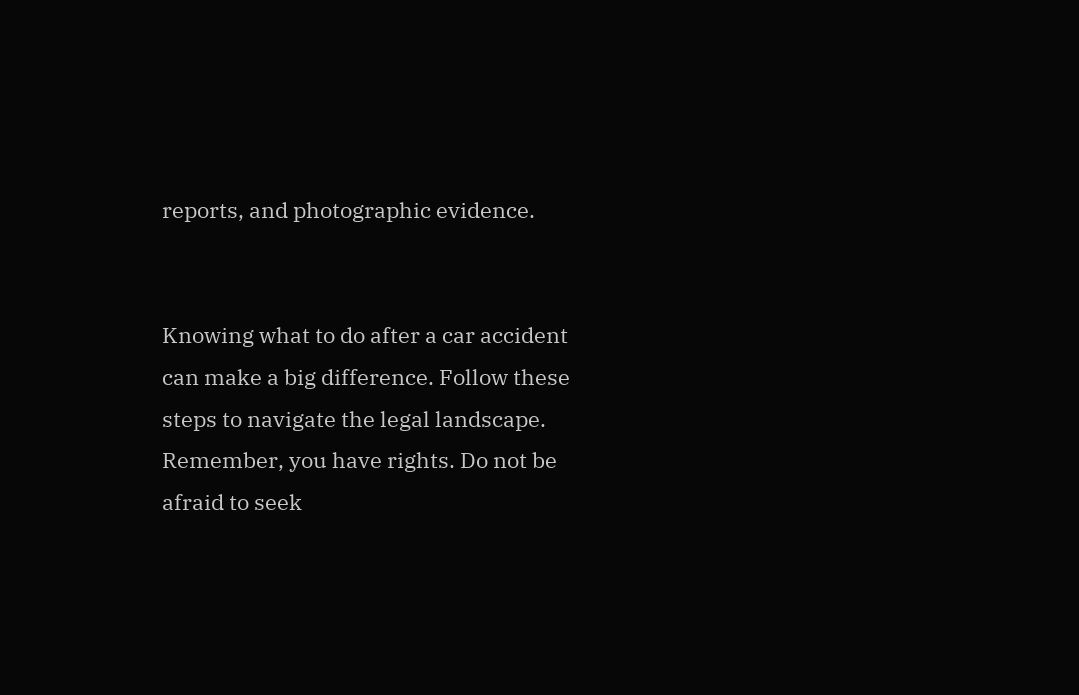reports, and photographic evidence.


Knowing what to do after a car accident can make a big difference. Follow these steps to navigate the legal landscape. Remember, you have rights. Do not be afraid to seek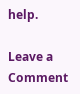help.

Leave a Comment